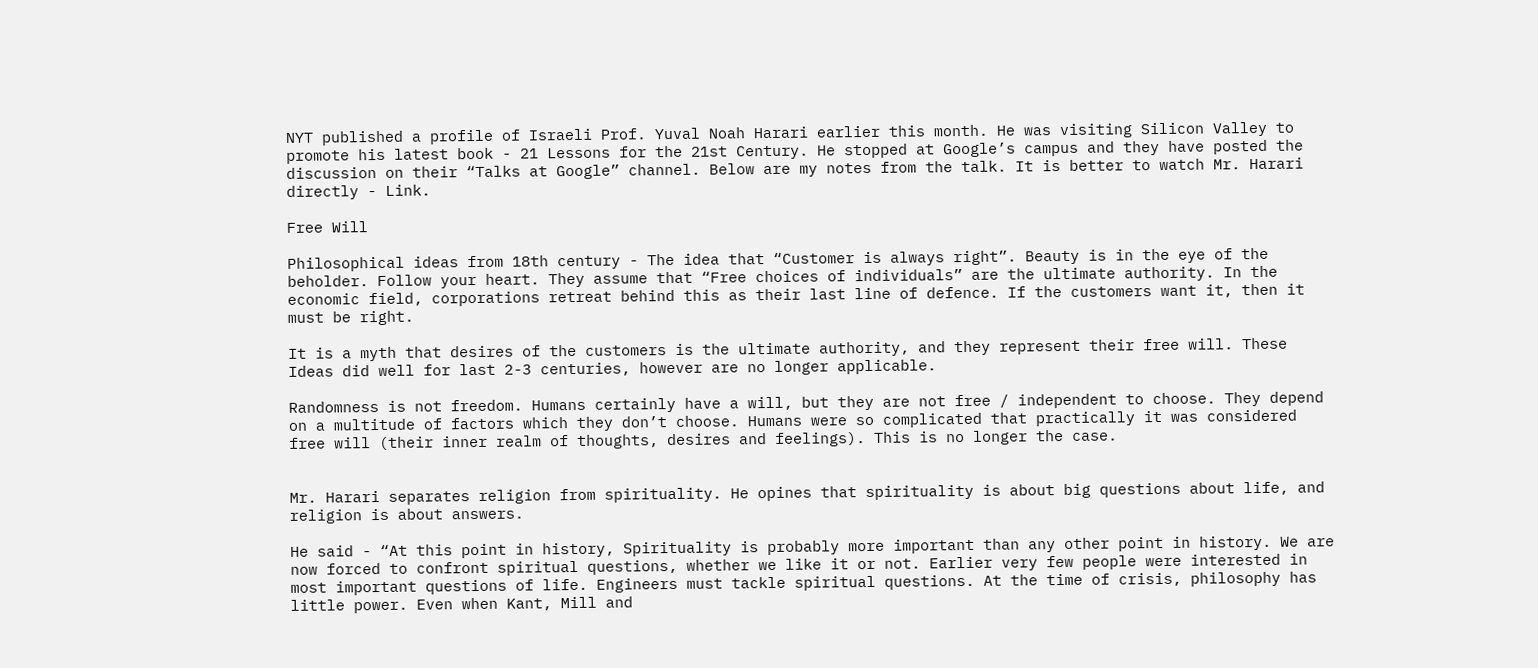NYT published a profile of Israeli Prof. Yuval Noah Harari earlier this month. He was visiting Silicon Valley to promote his latest book - 21 Lessons for the 21st Century. He stopped at Google’s campus and they have posted the discussion on their “Talks at Google” channel. Below are my notes from the talk. It is better to watch Mr. Harari directly - Link.

Free Will

Philosophical ideas from 18th century - The idea that “Customer is always right”. Beauty is in the eye of the beholder. Follow your heart. They assume that “Free choices of individuals” are the ultimate authority. In the economic field, corporations retreat behind this as their last line of defence. If the customers want it, then it must be right.

It is a myth that desires of the customers is the ultimate authority, and they represent their free will. These Ideas did well for last 2-3 centuries, however are no longer applicable.

Randomness is not freedom. Humans certainly have a will, but they are not free / independent to choose. They depend on a multitude of factors which they don’t choose. Humans were so complicated that practically it was considered free will (their inner realm of thoughts, desires and feelings). This is no longer the case.


Mr. Harari separates religion from spirituality. He opines that spirituality is about big questions about life, and religion is about answers.

He said - “At this point in history, Spirituality is probably more important than any other point in history. We are now forced to confront spiritual questions, whether we like it or not. Earlier very few people were interested in most important questions of life. Engineers must tackle spiritual questions. At the time of crisis, philosophy has little power. Even when Kant, Mill and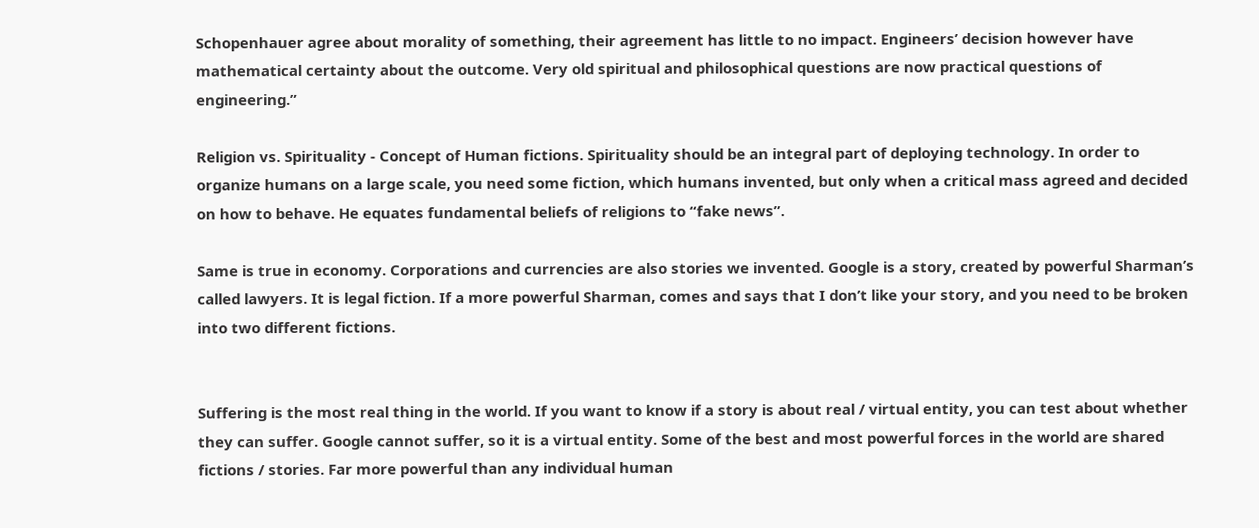Schopenhauer agree about morality of something, their agreement has little to no impact. Engineers’ decision however have mathematical certainty about the outcome. Very old spiritual and philosophical questions are now practical questions of engineering.”

Religion vs. Spirituality - Concept of Human fictions. Spirituality should be an integral part of deploying technology. In order to organize humans on a large scale, you need some fiction, which humans invented, but only when a critical mass agreed and decided on how to behave. He equates fundamental beliefs of religions to “fake news”.

Same is true in economy. Corporations and currencies are also stories we invented. Google is a story, created by powerful Sharman’s called lawyers. It is legal fiction. If a more powerful Sharman, comes and says that I don’t like your story, and you need to be broken into two different fictions.


Suffering is the most real thing in the world. If you want to know if a story is about real / virtual entity, you can test about whether they can suffer. Google cannot suffer, so it is a virtual entity. Some of the best and most powerful forces in the world are shared fictions / stories. Far more powerful than any individual human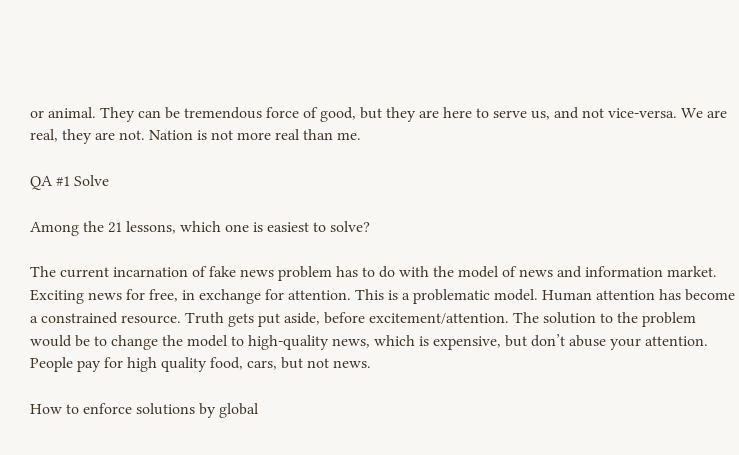or animal. They can be tremendous force of good, but they are here to serve us, and not vice-versa. We are real, they are not. Nation is not more real than me.

QA #1 Solve

Among the 21 lessons, which one is easiest to solve?

The current incarnation of fake news problem has to do with the model of news and information market. Exciting news for free, in exchange for attention. This is a problematic model. Human attention has become a constrained resource. Truth gets put aside, before excitement/attention. The solution to the problem would be to change the model to high-quality news, which is expensive, but don’t abuse your attention. People pay for high quality food, cars, but not news.

How to enforce solutions by global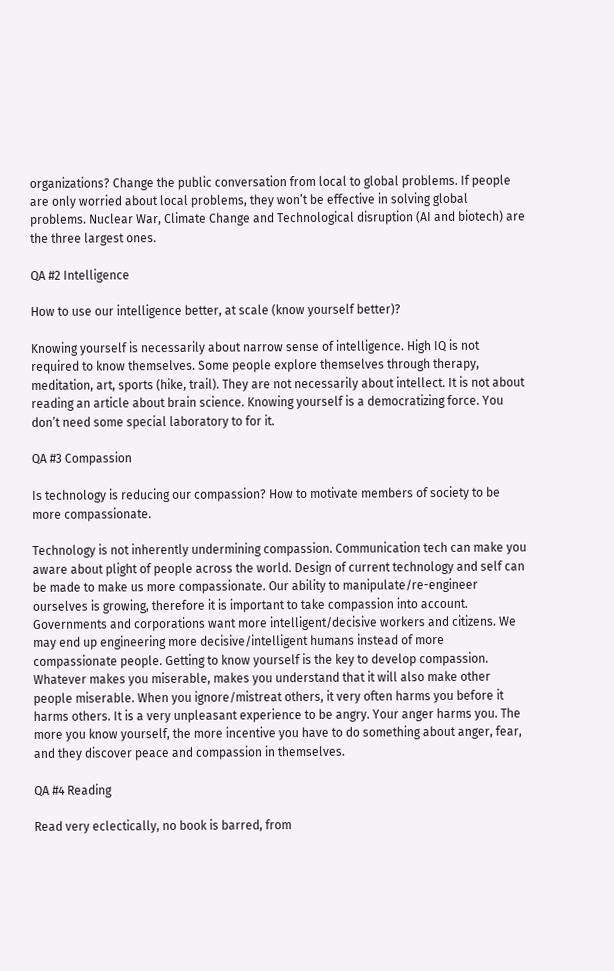organizations? Change the public conversation from local to global problems. If people are only worried about local problems, they won’t be effective in solving global problems. Nuclear War, Climate Change and Technological disruption (AI and biotech) are the three largest ones.

QA #2 Intelligence

How to use our intelligence better, at scale (know yourself better)?

Knowing yourself is necessarily about narrow sense of intelligence. High IQ is not required to know themselves. Some people explore themselves through therapy, meditation, art, sports (hike, trail). They are not necessarily about intellect. It is not about reading an article about brain science. Knowing yourself is a democratizing force. You don’t need some special laboratory to for it.

QA #3 Compassion

Is technology is reducing our compassion? How to motivate members of society to be more compassionate.

Technology is not inherently undermining compassion. Communication tech can make you aware about plight of people across the world. Design of current technology and self can be made to make us more compassionate. Our ability to manipulate/re-engineer ourselves is growing, therefore it is important to take compassion into account. Governments and corporations want more intelligent/decisive workers and citizens. We may end up engineering more decisive/intelligent humans instead of more compassionate people. Getting to know yourself is the key to develop compassion. Whatever makes you miserable, makes you understand that it will also make other people miserable. When you ignore/mistreat others, it very often harms you before it harms others. It is a very unpleasant experience to be angry. Your anger harms you. The more you know yourself, the more incentive you have to do something about anger, fear, and they discover peace and compassion in themselves.

QA #4 Reading

Read very eclectically, no book is barred, from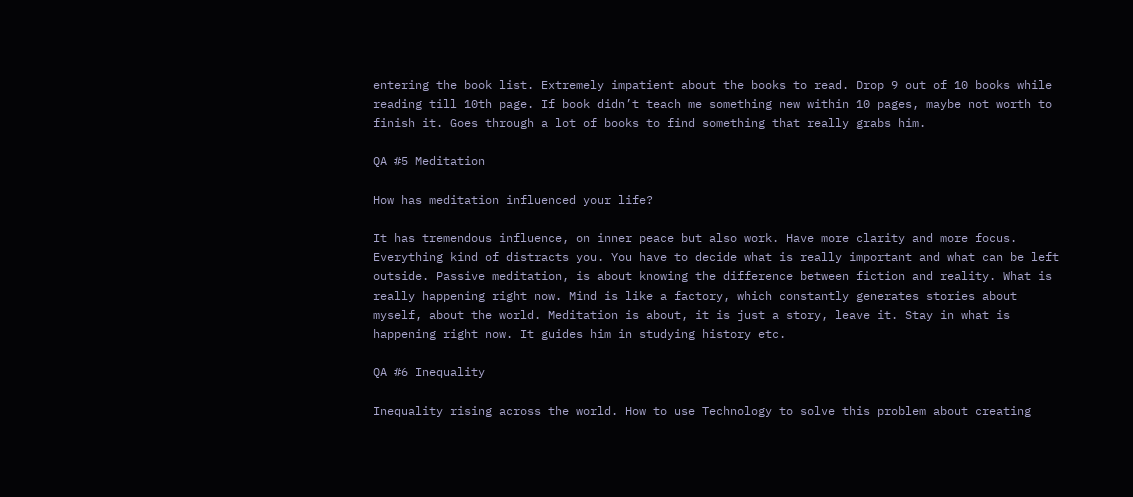entering the book list. Extremely impatient about the books to read. Drop 9 out of 10 books while reading till 10th page. If book didn’t teach me something new within 10 pages, maybe not worth to finish it. Goes through a lot of books to find something that really grabs him.

QA #5 Meditation

How has meditation influenced your life?

It has tremendous influence, on inner peace but also work. Have more clarity and more focus. Everything kind of distracts you. You have to decide what is really important and what can be left outside. Passive meditation, is about knowing the difference between fiction and reality. What is really happening right now. Mind is like a factory, which constantly generates stories about myself, about the world. Meditation is about, it is just a story, leave it. Stay in what is happening right now. It guides him in studying history etc.

QA #6 Inequality

Inequality rising across the world. How to use Technology to solve this problem about creating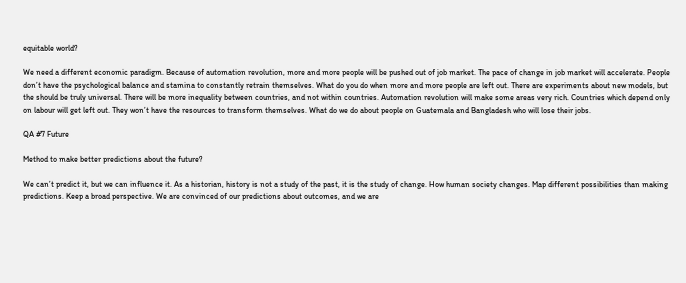equitable world?

We need a different economic paradigm. Because of automation revolution, more and more people will be pushed out of job market. The pace of change in job market will accelerate. People don’t have the psychological balance and stamina to constantly retrain themselves. What do you do when more and more people are left out. There are experiments about new models, but the should be truly universal. There will be more inequality between countries, and not within countries. Automation revolution will make some areas very rich. Countries which depend only on labour will get left out. They won’t have the resources to transform themselves. What do we do about people on Guatemala and Bangladesh who will lose their jobs.

QA #7 Future

Method to make better predictions about the future?

We can’t predict it, but we can influence it. As a historian, history is not a study of the past, it is the study of change. How human society changes. Map different possibilities than making predictions. Keep a broad perspective. We are convinced of our predictions about outcomes, and we are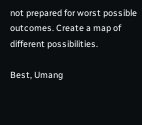not prepared for worst possible outcomes. Create a map of different possibilities.

Best, Umang